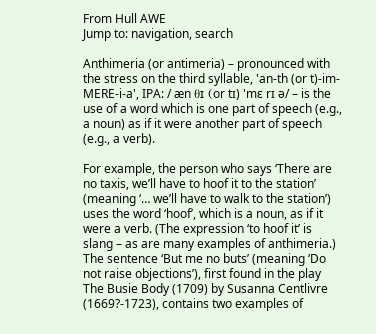From Hull AWE
Jump to: navigation, search

Anthimeria (or antimeria) – pronounced with the stress on the third syllable, 'an-th (or t)-im-MERE-i-a', IPA: / æn θɪ (or tɪ) 'mɛ rɪ ə/ – is the use of a word which is one part of speech (e.g., a noun) as if it were another part of speech (e.g., a verb).

For example, the person who says ‘There are no taxis, we’ll have to hoof it to the station’ (meaning ‘… we’ll have to walk to the station’) uses the word ‘hoof’, which is a noun, as if it were a verb. (The expression ‘to hoof it’ is slang – as are many examples of anthimeria.) The sentence ‘But me no buts’ (meaning ‘Do not raise objections’), first found in the play The Busie Body (1709) by Susanna Centlivre (1669?-1723), contains two examples of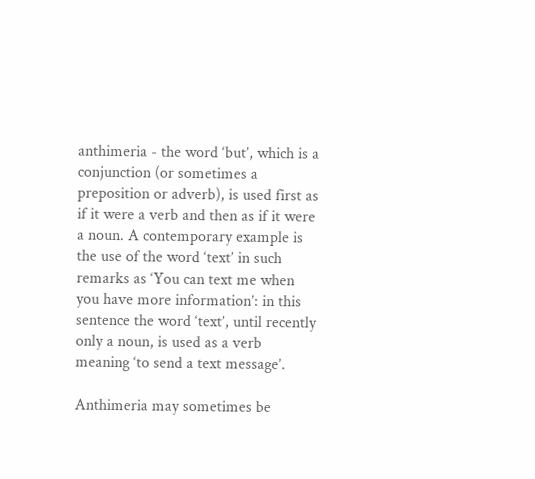anthimeria - the word ‘but’, which is a conjunction (or sometimes a preposition or adverb), is used first as if it were a verb and then as if it were a noun. A contemporary example is the use of the word ‘text’ in such remarks as ‘You can text me when you have more information’: in this sentence the word ‘text’, until recently only a noun, is used as a verb meaning ‘to send a text message’.

Anthimeria may sometimes be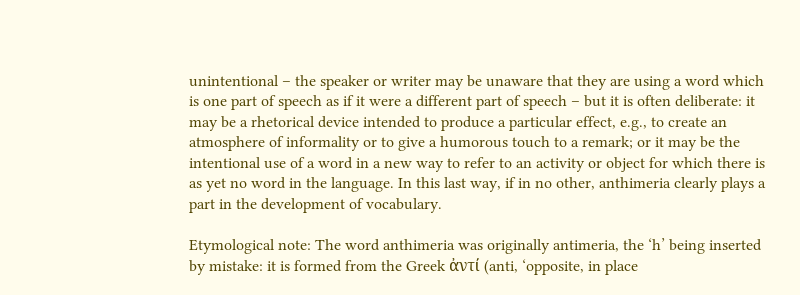unintentional – the speaker or writer may be unaware that they are using a word which is one part of speech as if it were a different part of speech – but it is often deliberate: it may be a rhetorical device intended to produce a particular effect, e.g., to create an atmosphere of informality or to give a humorous touch to a remark; or it may be the intentional use of a word in a new way to refer to an activity or object for which there is as yet no word in the language. In this last way, if in no other, anthimeria clearly plays a part in the development of vocabulary.

Etymological note: The word anthimeria was originally antimeria, the ‘h’ being inserted by mistake: it is formed from the Greek ἀντί (anti, ‘opposite, in place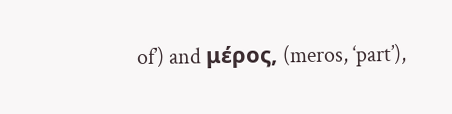of’) and μέρος, (meros, ‘part’),